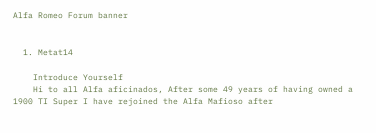Alfa Romeo Forum banner


  1. Metat14

    Introduce Yourself
    Hi to all Alfa aficinados, After some 49 years of having owned a 1900 TI Super I have rejoined the Alfa Mafioso after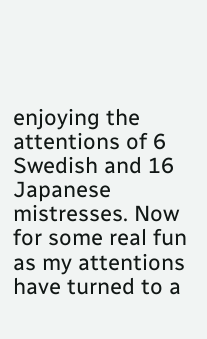enjoying the attentions of 6 Swedish and 16 Japanese mistresses. Now for some real fun as my attentions have turned to a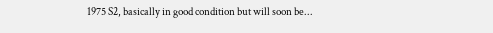1975 S2, basically in good condition but will soon be...